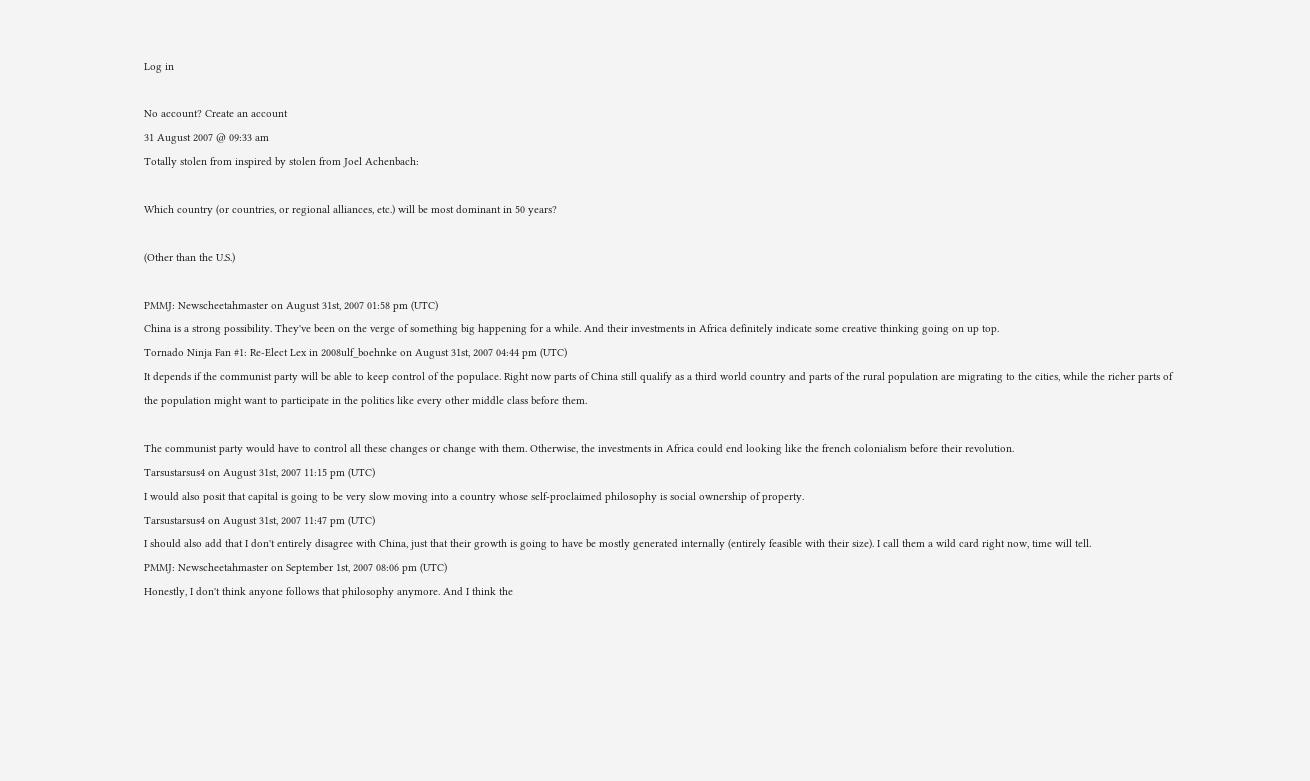Log in

No account? Create an account
31 August 2007 @ 09:33 am
Totally stolen from inspired by stolen from Joel Achenbach:

Which country (or countries, or regional alliances, etc.) will be most dominant in 50 years?

(Other than the U.S.)

PMMJ: Newscheetahmaster on August 31st, 2007 01:58 pm (UTC)
China is a strong possibility. They've been on the verge of something big happening for a while. And their investments in Africa definitely indicate some creative thinking going on up top.
Tornado Ninja Fan #1: Re-Elect Lex in 2008ulf_boehnke on August 31st, 2007 04:44 pm (UTC)
It depends if the communist party will be able to keep control of the populace. Right now parts of China still qualify as a third world country and parts of the rural population are migrating to the cities, while the richer parts of the population might want to participate in the politics like every other middle class before them.

The communist party would have to control all these changes or change with them. Otherwise, the investments in Africa could end looking like the french colonialism before their revolution.
Tarsustarsus4 on August 31st, 2007 11:15 pm (UTC)
I would also posit that capital is going to be very slow moving into a country whose self-proclaimed philosophy is social ownership of property.
Tarsustarsus4 on August 31st, 2007 11:47 pm (UTC)
I should also add that I don't entirely disagree with China, just that their growth is going to have be mostly generated internally (entirely feasible with their size). I call them a wild card right now, time will tell.
PMMJ: Newscheetahmaster on September 1st, 2007 08:06 pm (UTC)
Honestly, I don't think anyone follows that philosophy anymore. And I think the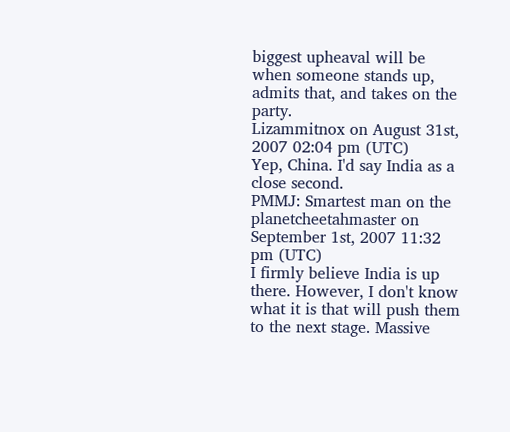biggest upheaval will be when someone stands up, admits that, and takes on the party.
Lizammitnox on August 31st, 2007 02:04 pm (UTC)
Yep, China. I'd say India as a close second.
PMMJ: Smartest man on the planetcheetahmaster on September 1st, 2007 11:32 pm (UTC)
I firmly believe India is up there. However, I don't know what it is that will push them to the next stage. Massive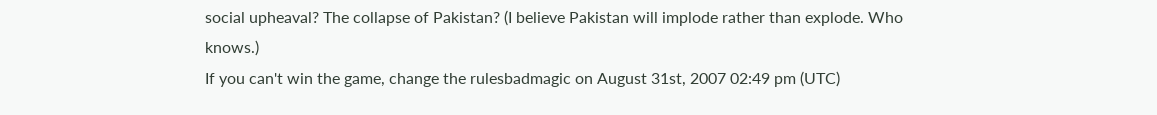social upheaval? The collapse of Pakistan? (I believe Pakistan will implode rather than explode. Who knows.)
If you can't win the game, change the rulesbadmagic on August 31st, 2007 02:49 pm (UTC)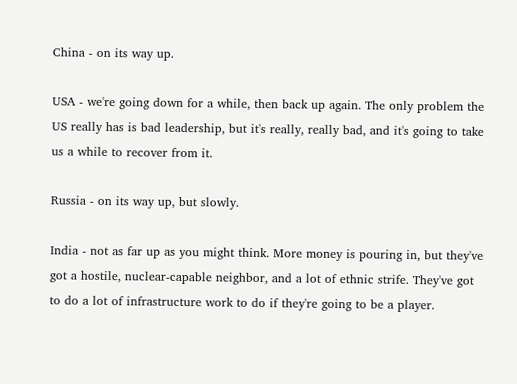China - on its way up.

USA - we're going down for a while, then back up again. The only problem the US really has is bad leadership, but it's really, really bad, and it's going to take us a while to recover from it.

Russia - on its way up, but slowly.

India - not as far up as you might think. More money is pouring in, but they've got a hostile, nuclear-capable neighbor, and a lot of ethnic strife. They've got to do a lot of infrastructure work to do if they're going to be a player.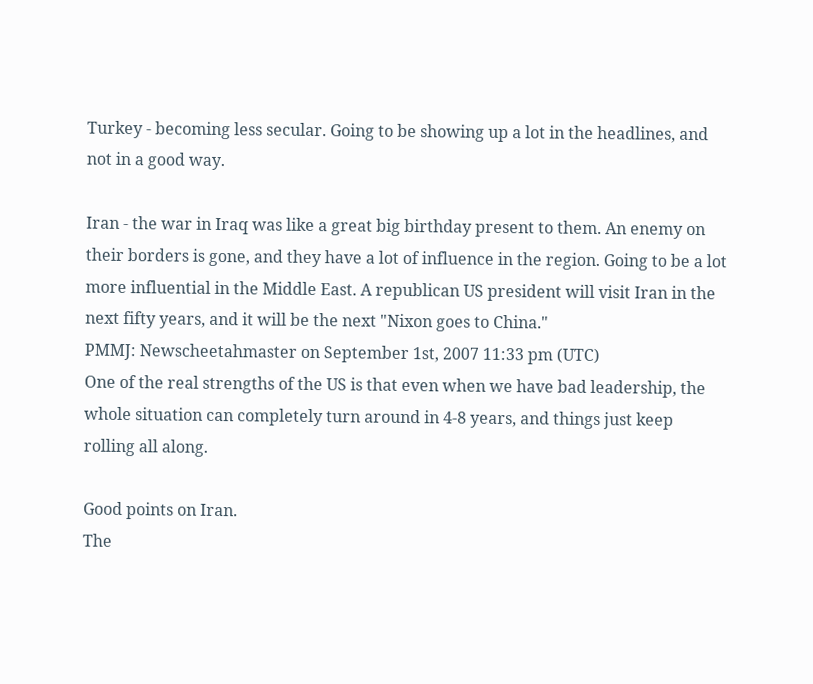Turkey - becoming less secular. Going to be showing up a lot in the headlines, and not in a good way.

Iran - the war in Iraq was like a great big birthday present to them. An enemy on their borders is gone, and they have a lot of influence in the region. Going to be a lot more influential in the Middle East. A republican US president will visit Iran in the next fifty years, and it will be the next "Nixon goes to China."
PMMJ: Newscheetahmaster on September 1st, 2007 11:33 pm (UTC)
One of the real strengths of the US is that even when we have bad leadership, the whole situation can completely turn around in 4-8 years, and things just keep rolling all along.

Good points on Iran.
The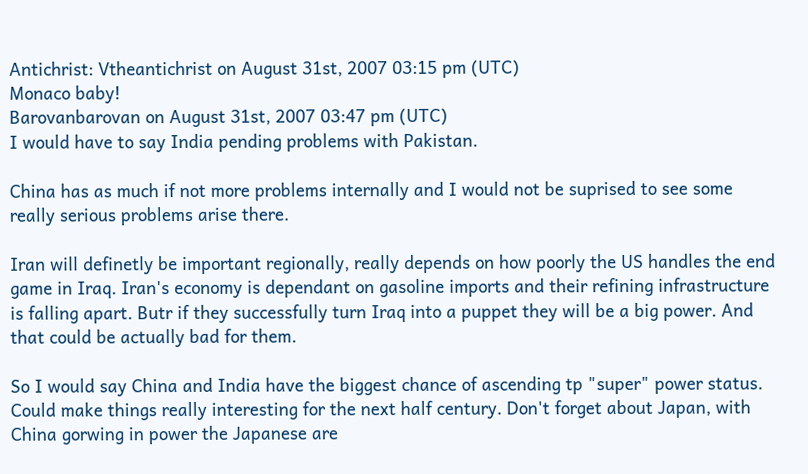Antichrist: Vtheantichrist on August 31st, 2007 03:15 pm (UTC)
Monaco baby!
Barovanbarovan on August 31st, 2007 03:47 pm (UTC)
I would have to say India pending problems with Pakistan.

China has as much if not more problems internally and I would not be suprised to see some really serious problems arise there.

Iran will definetly be important regionally, really depends on how poorly the US handles the end game in Iraq. Iran's economy is dependant on gasoline imports and their refining infrastructure is falling apart. Butr if they successfully turn Iraq into a puppet they will be a big power. And that could be actually bad for them.

So I would say China and India have the biggest chance of ascending tp "super" power status. Could make things really interesting for the next half century. Don't forget about Japan, with China gorwing in power the Japanese are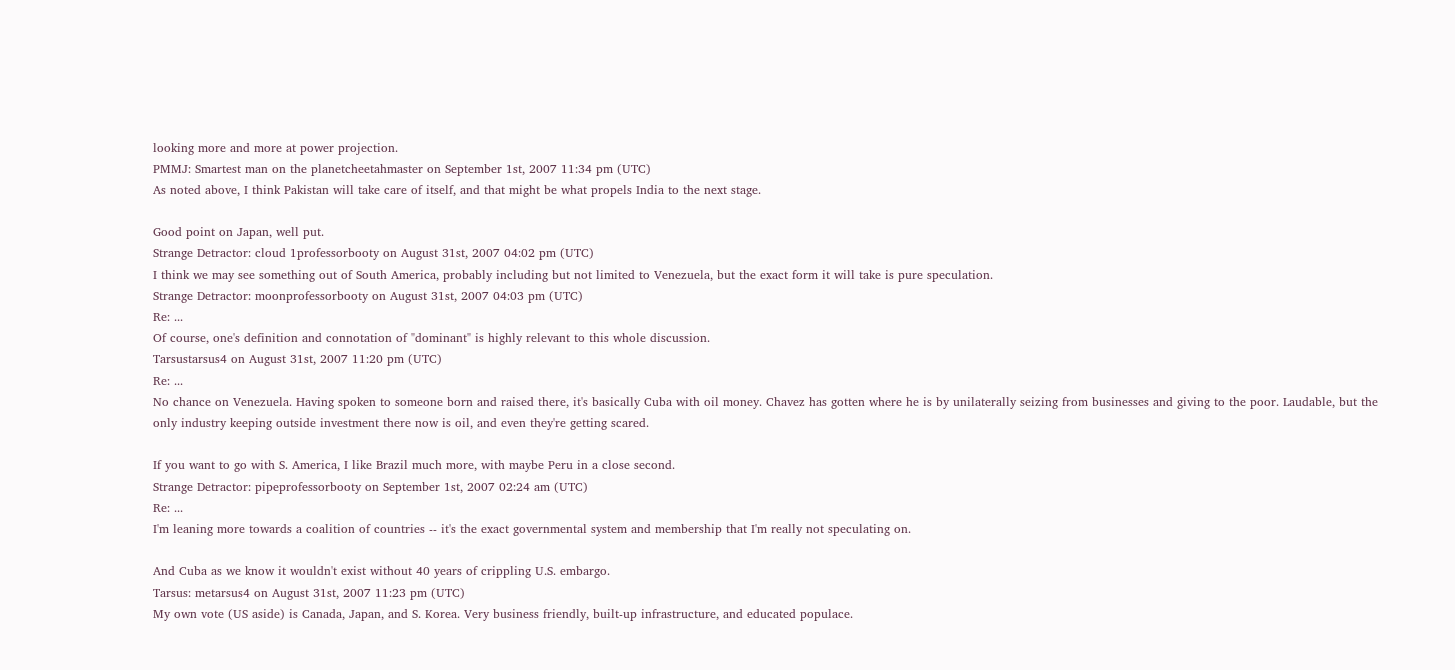looking more and more at power projection.
PMMJ: Smartest man on the planetcheetahmaster on September 1st, 2007 11:34 pm (UTC)
As noted above, I think Pakistan will take care of itself, and that might be what propels India to the next stage.

Good point on Japan, well put.
Strange Detractor: cloud 1professorbooty on August 31st, 2007 04:02 pm (UTC)
I think we may see something out of South America, probably including but not limited to Venezuela, but the exact form it will take is pure speculation.
Strange Detractor: moonprofessorbooty on August 31st, 2007 04:03 pm (UTC)
Re: ...
Of course, one's definition and connotation of "dominant" is highly relevant to this whole discussion.
Tarsustarsus4 on August 31st, 2007 11:20 pm (UTC)
Re: ...
No chance on Venezuela. Having spoken to someone born and raised there, it's basically Cuba with oil money. Chavez has gotten where he is by unilaterally seizing from businesses and giving to the poor. Laudable, but the only industry keeping outside investment there now is oil, and even they're getting scared.

If you want to go with S. America, I like Brazil much more, with maybe Peru in a close second.
Strange Detractor: pipeprofessorbooty on September 1st, 2007 02:24 am (UTC)
Re: ...
I'm leaning more towards a coalition of countries -- it's the exact governmental system and membership that I'm really not speculating on.

And Cuba as we know it wouldn't exist without 40 years of crippling U.S. embargo.
Tarsus: metarsus4 on August 31st, 2007 11:23 pm (UTC)
My own vote (US aside) is Canada, Japan, and S. Korea. Very business friendly, built-up infrastructure, and educated populace.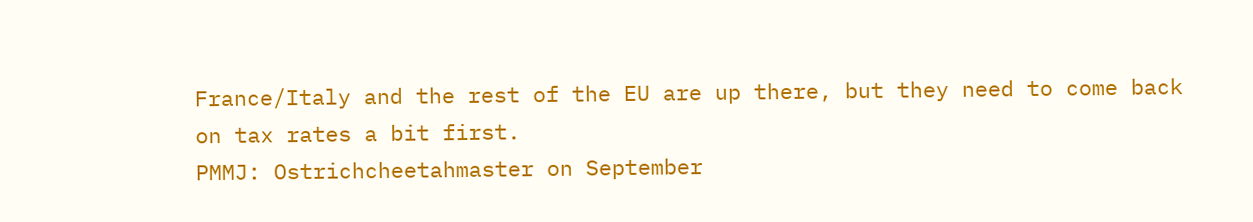France/Italy and the rest of the EU are up there, but they need to come back on tax rates a bit first.
PMMJ: Ostrichcheetahmaster on September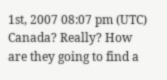1st, 2007 08:07 pm (UTC)
Canada? Really? How are they going to find a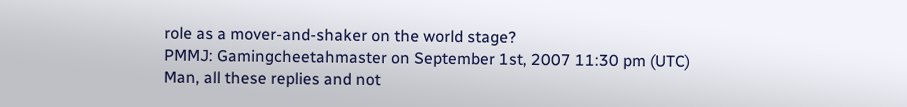role as a mover-and-shaker on the world stage?
PMMJ: Gamingcheetahmaster on September 1st, 2007 11:30 pm (UTC)
Man, all these replies and not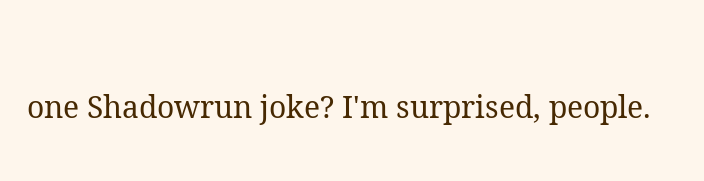one Shadowrun joke? I'm surprised, people.